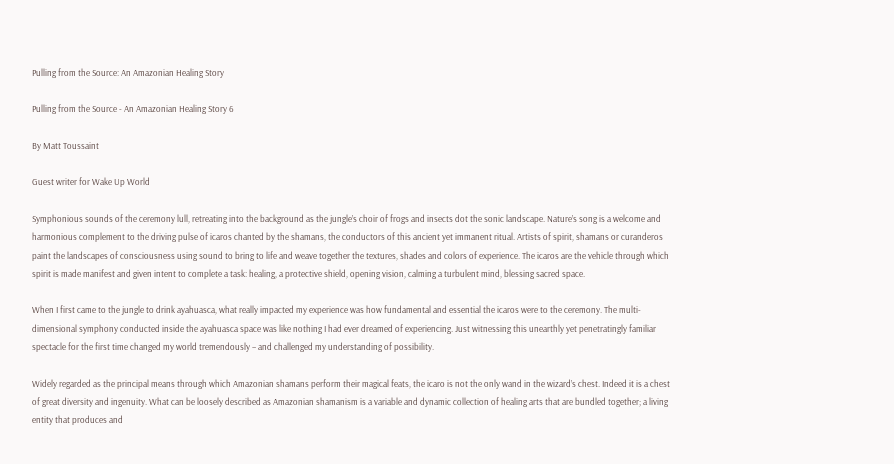Pulling from the Source: An Amazonian Healing Story

Pulling from the Source - An Amazonian Healing Story 6

By Matt Toussaint

Guest writer for Wake Up World

Symphonious sounds of the ceremony lull, retreating into the background as the jungle’s choir of frogs and insects dot the sonic landscape. Nature’s song is a welcome and harmonious complement to the driving pulse of icaros chanted by the shamans, the conductors of this ancient yet immanent ritual. Artists of spirit, shamans or curanderos paint the landscapes of consciousness using sound to bring to life and weave together the textures, shades and colors of experience. The icaros are the vehicle through which spirit is made manifest and given intent to complete a task: healing, a protective shield, opening vision, calming a turbulent mind, blessing sacred space.

When I first came to the jungle to drink ayahuasca, what really impacted my experience was how fundamental and essential the icaros were to the ceremony. The multi-dimensional symphony conducted inside the ayahuasca space was like nothing I had ever dreamed of experiencing. Just witnessing this unearthly yet penetratingly familiar spectacle for the first time changed my world tremendously – and challenged my understanding of possibility.

Widely regarded as the principal means through which Amazonian shamans perform their magical feats, the icaro is not the only wand in the wizard’s chest. Indeed it is a chest of great diversity and ingenuity. What can be loosely described as Amazonian shamanism is a variable and dynamic collection of healing arts that are bundled together; a living entity that produces and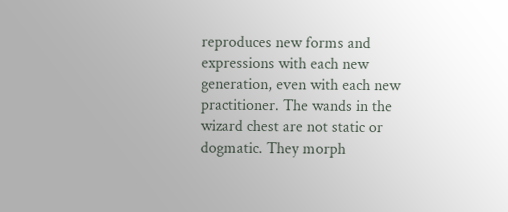reproduces new forms and expressions with each new generation, even with each new practitioner. The wands in the wizard chest are not static or dogmatic. They morph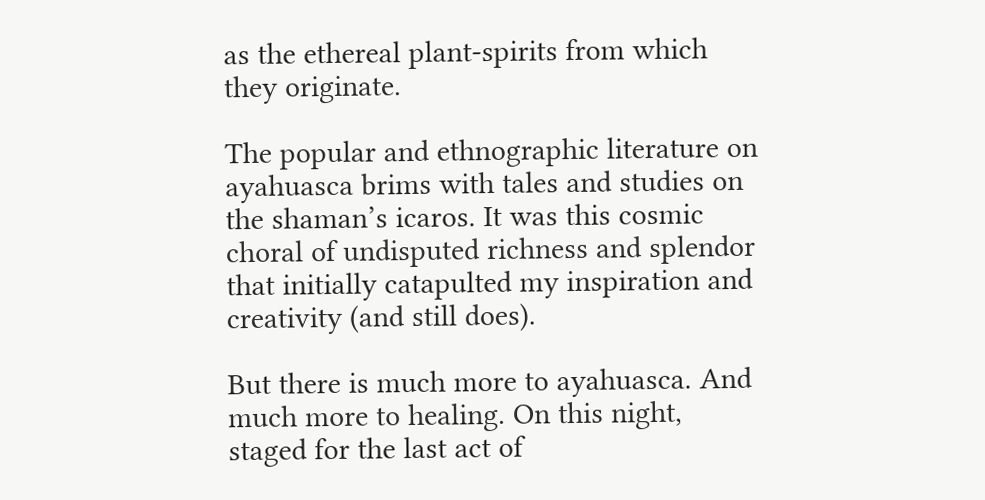as the ethereal plant-spirits from which they originate.

The popular and ethnographic literature on ayahuasca brims with tales and studies on the shaman’s icaros. It was this cosmic choral of undisputed richness and splendor that initially catapulted my inspiration and creativity (and still does).

But there is much more to ayahuasca. And much more to healing. On this night, staged for the last act of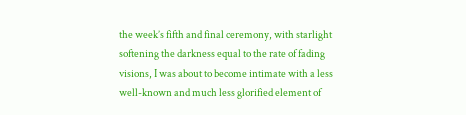the week’s fifth and final ceremony, with starlight softening the darkness equal to the rate of fading visions, I was about to become intimate with a less well-known and much less glorified element of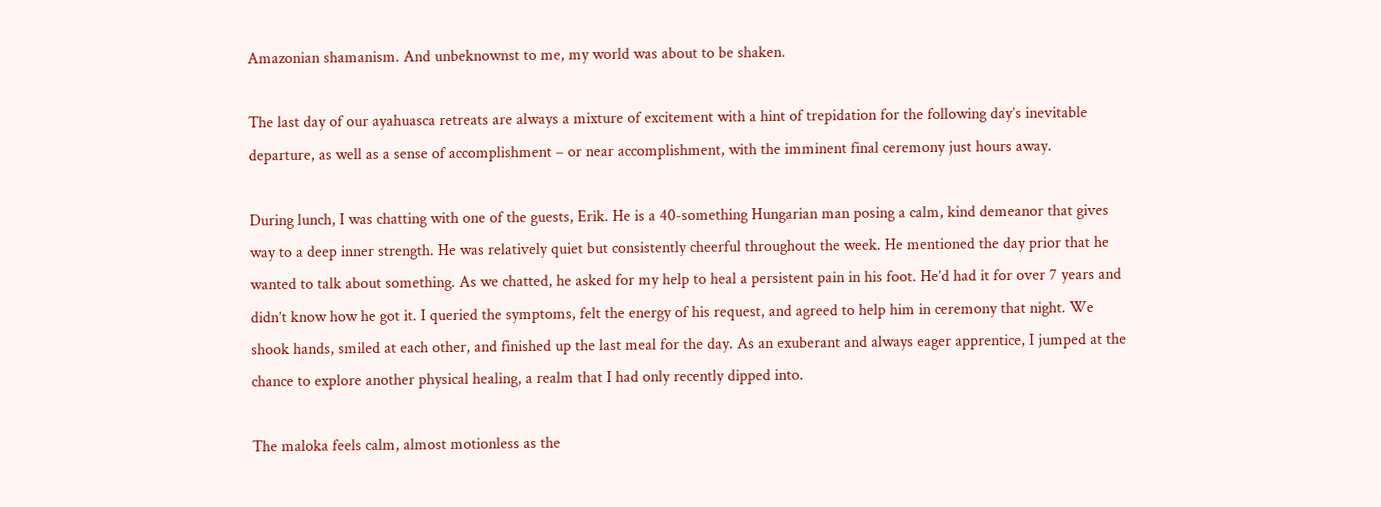Amazonian shamanism. And unbeknownst to me, my world was about to be shaken.

The last day of our ayahuasca retreats are always a mixture of excitement with a hint of trepidation for the following day’s inevitable departure, as well as a sense of accomplishment – or near accomplishment, with the imminent final ceremony just hours away.

During lunch, I was chatting with one of the guests, Erik. He is a 40-something Hungarian man posing a calm, kind demeanor that gives way to a deep inner strength. He was relatively quiet but consistently cheerful throughout the week. He mentioned the day prior that he wanted to talk about something. As we chatted, he asked for my help to heal a persistent pain in his foot. He’d had it for over 7 years and didn’t know how he got it. I queried the symptoms, felt the energy of his request, and agreed to help him in ceremony that night. We shook hands, smiled at each other, and finished up the last meal for the day. As an exuberant and always eager apprentice, I jumped at the chance to explore another physical healing, a realm that I had only recently dipped into.

The maloka feels calm, almost motionless as the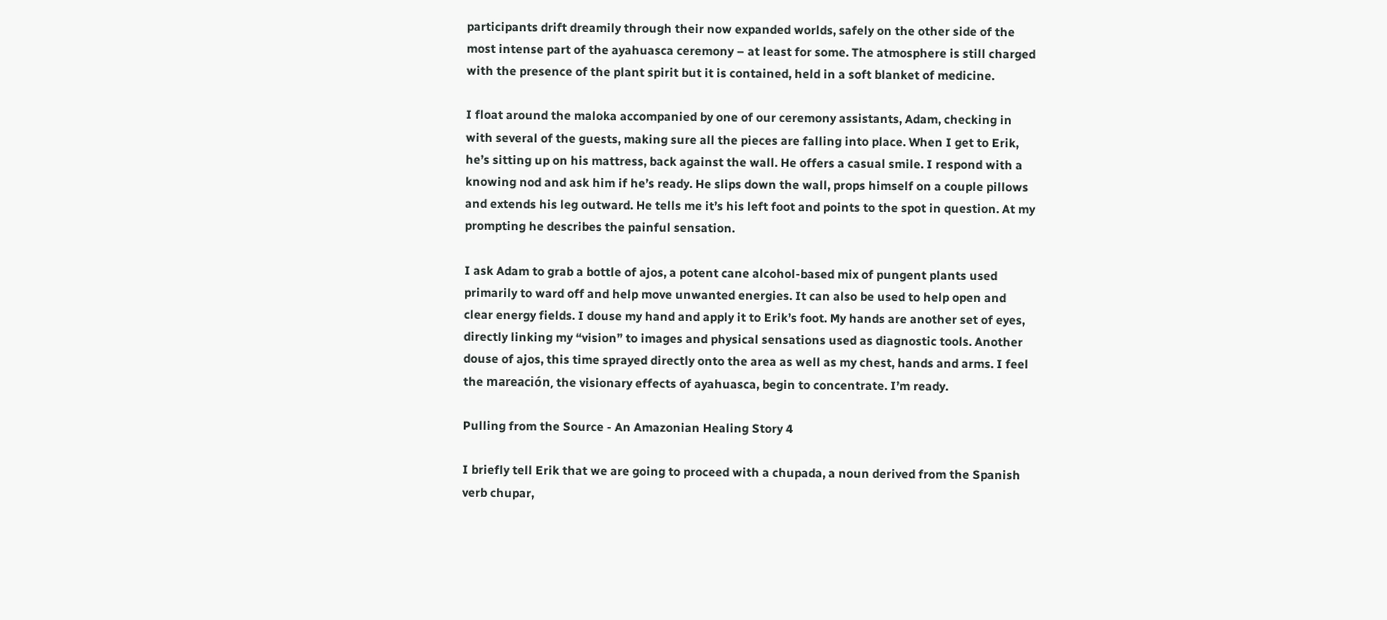participants drift dreamily through their now expanded worlds, safely on the other side of the most intense part of the ayahuasca ceremony – at least for some. The atmosphere is still charged with the presence of the plant spirit but it is contained, held in a soft blanket of medicine.

I float around the maloka accompanied by one of our ceremony assistants, Adam, checking in with several of the guests, making sure all the pieces are falling into place. When I get to Erik, he’s sitting up on his mattress, back against the wall. He offers a casual smile. I respond with a knowing nod and ask him if he’s ready. He slips down the wall, props himself on a couple pillows and extends his leg outward. He tells me it’s his left foot and points to the spot in question. At my prompting he describes the painful sensation.

I ask Adam to grab a bottle of ajos, a potent cane alcohol-based mix of pungent plants used primarily to ward off and help move unwanted energies. It can also be used to help open and clear energy fields. I douse my hand and apply it to Erik’s foot. My hands are another set of eyes, directly linking my “vision” to images and physical sensations used as diagnostic tools. Another douse of ajos, this time sprayed directly onto the area as well as my chest, hands and arms. I feel the mareación, the visionary effects of ayahuasca, begin to concentrate. I’m ready.

Pulling from the Source - An Amazonian Healing Story 4

I briefly tell Erik that we are going to proceed with a chupada, a noun derived from the Spanish verb chupar,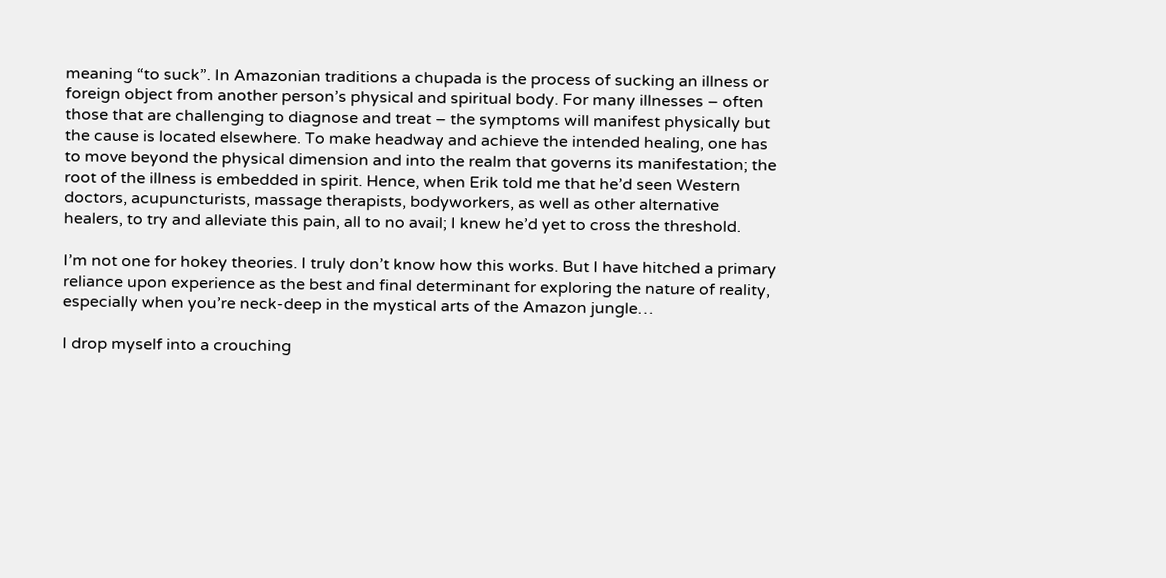meaning “to suck”. In Amazonian traditions a chupada is the process of sucking an illness or foreign object from another person’s physical and spiritual body. For many illnesses – often those that are challenging to diagnose and treat – the symptoms will manifest physically but the cause is located elsewhere. To make headway and achieve the intended healing, one has to move beyond the physical dimension and into the realm that governs its manifestation; the root of the illness is embedded in spirit. Hence, when Erik told me that he’d seen Western doctors, acupuncturists, massage therapists, bodyworkers, as well as other alternative healers, to try and alleviate this pain, all to no avail; I knew he’d yet to cross the threshold.

I’m not one for hokey theories. I truly don’t know how this works. But I have hitched a primary reliance upon experience as the best and final determinant for exploring the nature of reality, especially when you’re neck-deep in the mystical arts of the Amazon jungle…

I drop myself into a crouching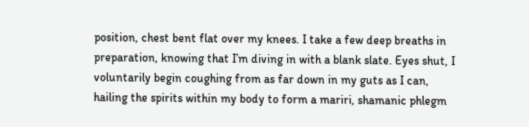position, chest bent flat over my knees. I take a few deep breaths in preparation, knowing that I’m diving in with a blank slate. Eyes shut, I voluntarily begin coughing from as far down in my guts as I can, hailing the spirits within my body to form a mariri, shamanic phlegm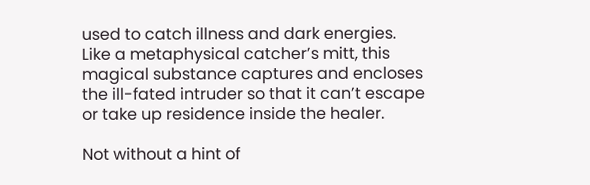used to catch illness and dark energies. Like a metaphysical catcher’s mitt, this magical substance captures and encloses the ill-fated intruder so that it can’t escape or take up residence inside the healer.

Not without a hint of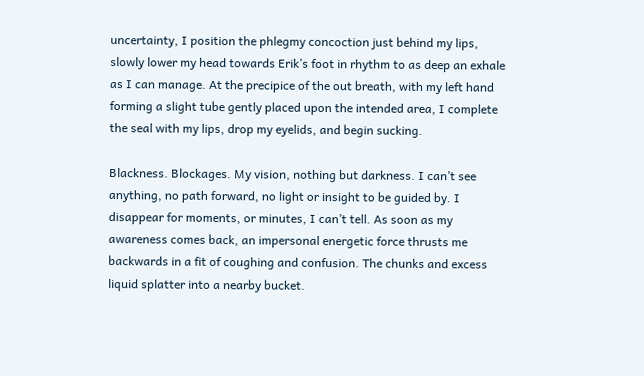uncertainty, I position the phlegmy concoction just behind my lips, slowly lower my head towards Erik’s foot in rhythm to as deep an exhale as I can manage. At the precipice of the out breath, with my left hand forming a slight tube gently placed upon the intended area, I complete the seal with my lips, drop my eyelids, and begin sucking.

Blackness. Blockages. My vision, nothing but darkness. I can’t see anything, no path forward, no light or insight to be guided by. I disappear for moments, or minutes, I can’t tell. As soon as my awareness comes back, an impersonal energetic force thrusts me backwards in a fit of coughing and confusion. The chunks and excess liquid splatter into a nearby bucket.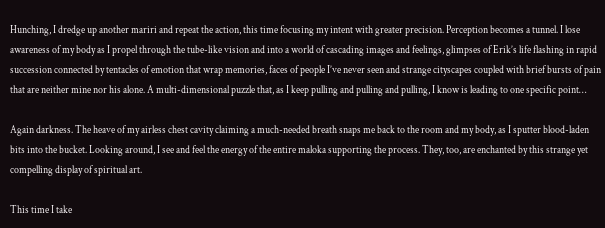Hunching, I dredge up another mariri and repeat the action, this time focusing my intent with greater precision. Perception becomes a tunnel. I lose awareness of my body as I propel through the tube-like vision and into a world of cascading images and feelings, glimpses of Erik’s life flashing in rapid succession connected by tentacles of emotion that wrap memories, faces of people I’ve never seen and strange cityscapes coupled with brief bursts of pain that are neither mine nor his alone. A multi-dimensional puzzle that, as I keep pulling and pulling and pulling, I know is leading to one specific point…

Again darkness. The heave of my airless chest cavity claiming a much-needed breath snaps me back to the room and my body, as I sputter blood-laden bits into the bucket. Looking around, I see and feel the energy of the entire maloka supporting the process. They, too, are enchanted by this strange yet compelling display of spiritual art.

This time I take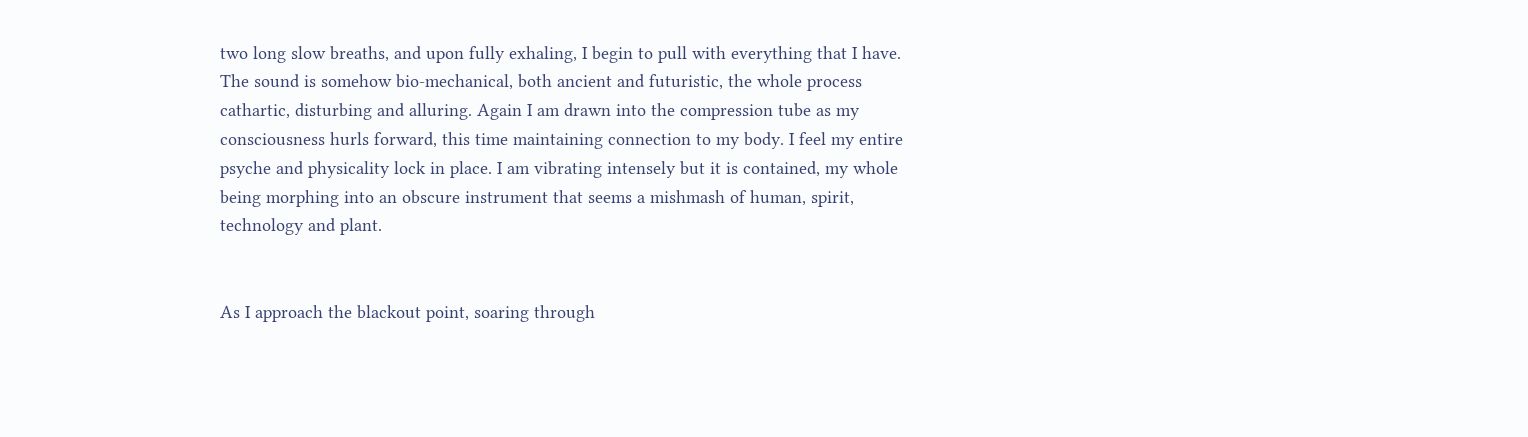two long slow breaths, and upon fully exhaling, I begin to pull with everything that I have. The sound is somehow bio-mechanical, both ancient and futuristic, the whole process cathartic, disturbing and alluring. Again I am drawn into the compression tube as my consciousness hurls forward, this time maintaining connection to my body. I feel my entire psyche and physicality lock in place. I am vibrating intensely but it is contained, my whole being morphing into an obscure instrument that seems a mishmash of human, spirit, technology and plant.


As I approach the blackout point, soaring through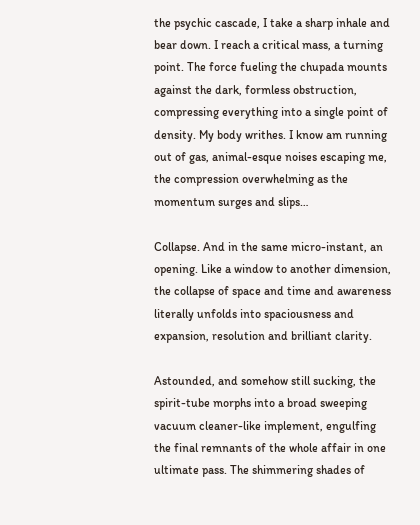the psychic cascade, I take a sharp inhale and bear down. I reach a critical mass, a turning point. The force fueling the chupada mounts against the dark, formless obstruction, compressing everything into a single point of density. My body writhes. I know am running out of gas, animal-esque noises escaping me, the compression overwhelming as the momentum surges and slips…

Collapse. And in the same micro-instant, an opening. Like a window to another dimension, the collapse of space and time and awareness literally unfolds into spaciousness and expansion, resolution and brilliant clarity.

Astounded, and somehow still sucking, the spirit-tube morphs into a broad sweeping vacuum cleaner-like implement, engulfing the final remnants of the whole affair in one ultimate pass. The shimmering shades of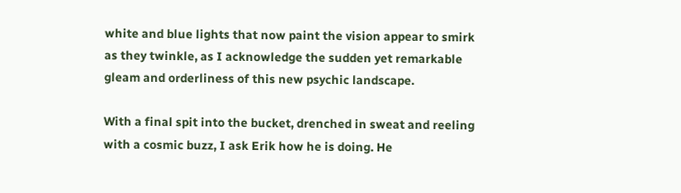white and blue lights that now paint the vision appear to smirk as they twinkle, as I acknowledge the sudden yet remarkable gleam and orderliness of this new psychic landscape.

With a final spit into the bucket, drenched in sweat and reeling with a cosmic buzz, I ask Erik how he is doing. He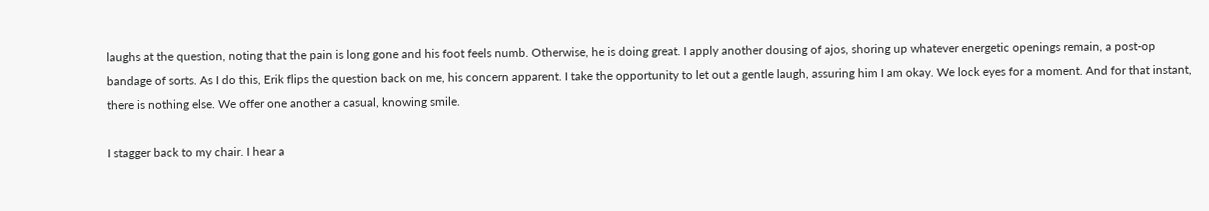laughs at the question, noting that the pain is long gone and his foot feels numb. Otherwise, he is doing great. I apply another dousing of ajos, shoring up whatever energetic openings remain, a post-op bandage of sorts. As I do this, Erik flips the question back on me, his concern apparent. I take the opportunity to let out a gentle laugh, assuring him I am okay. We lock eyes for a moment. And for that instant, there is nothing else. We offer one another a casual, knowing smile.

I stagger back to my chair. I hear a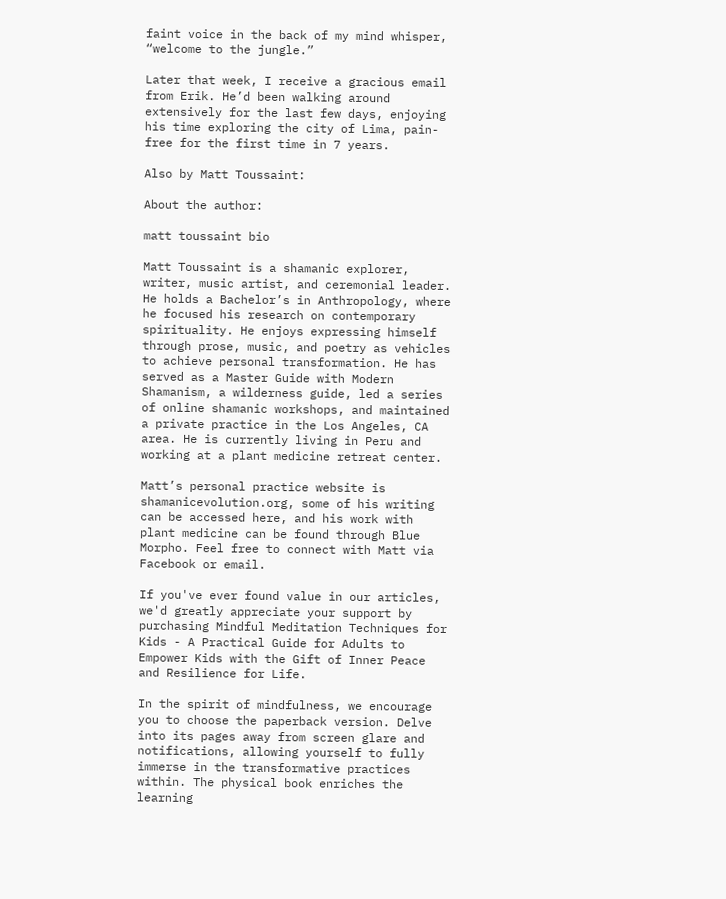faint voice in the back of my mind whisper, “welcome to the jungle.”

Later that week, I receive a gracious email from Erik. He’d been walking around extensively for the last few days, enjoying his time exploring the city of Lima, pain-free for the first time in 7 years.

Also by Matt Toussaint:

About the author:

matt toussaint bio

Matt Toussaint is a shamanic explorer, writer, music artist, and ceremonial leader. He holds a Bachelor’s in Anthropology, where he focused his research on contemporary spirituality. He enjoys expressing himself through prose, music, and poetry as vehicles to achieve personal transformation. He has served as a Master Guide with Modern Shamanism, a wilderness guide, led a series of online shamanic workshops, and maintained a private practice in the Los Angeles, CA area. He is currently living in Peru and working at a plant medicine retreat center.

Matt’s personal practice website is shamanicevolution.org, some of his writing can be accessed here, and his work with plant medicine can be found through Blue Morpho. Feel free to connect with Matt via Facebook or email.

If you've ever found value in our articles, we'd greatly appreciate your support by purchasing Mindful Meditation Techniques for Kids - A Practical Guide for Adults to Empower Kids with the Gift of Inner Peace and Resilience for Life.

In the spirit of mindfulness, we encourage you to choose the paperback version. Delve into its pages away from screen glare and notifications, allowing yourself to fully immerse in the transformative practices within. The physical book enriches the learning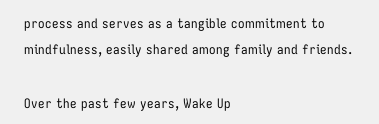process and serves as a tangible commitment to mindfulness, easily shared among family and friends.

Over the past few years, Wake Up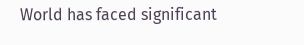World has faced significant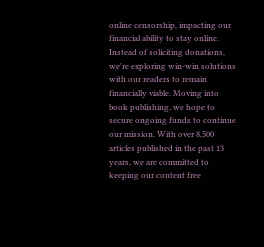online censorship, impacting our financial ability to stay online. Instead of soliciting donations, we're exploring win-win solutions with our readers to remain financially viable. Moving into book publishing, we hope to secure ongoing funds to continue our mission. With over 8,500 articles published in the past 13 years, we are committed to keeping our content free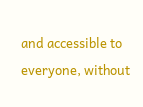and accessible to everyone, without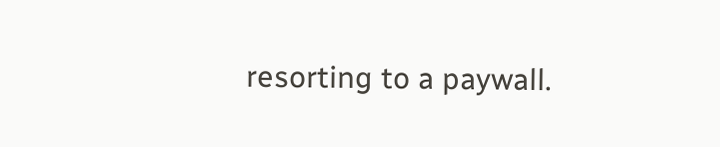resorting to a paywall.